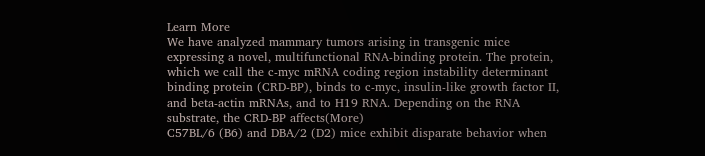Learn More
We have analyzed mammary tumors arising in transgenic mice expressing a novel, multifunctional RNA-binding protein. The protein, which we call the c-myc mRNA coding region instability determinant binding protein (CRD-BP), binds to c-myc, insulin-like growth factor II, and beta-actin mRNAs, and to H19 RNA. Depending on the RNA substrate, the CRD-BP affects(More)
C57BL/6 (B6) and DBA/2 (D2) mice exhibit disparate behavior when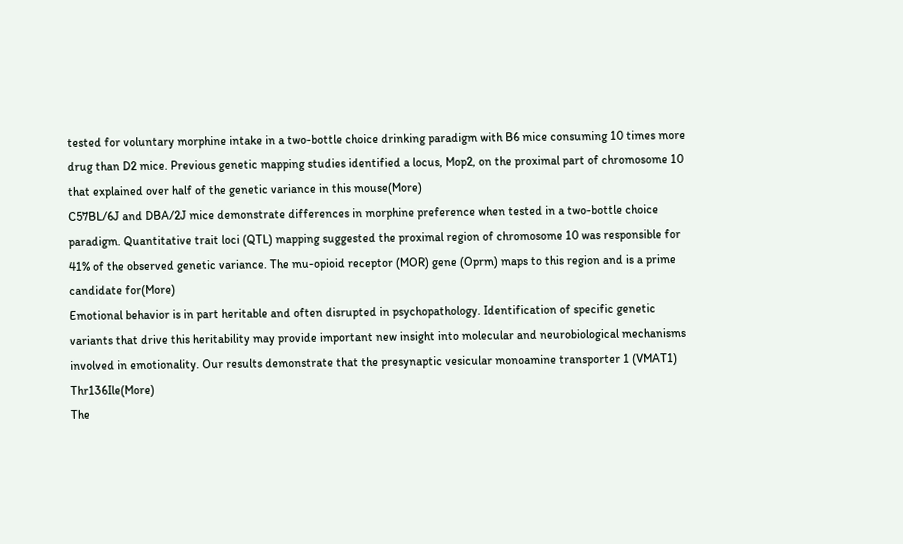tested for voluntary morphine intake in a two-bottle choice drinking paradigm with B6 mice consuming 10 times more drug than D2 mice. Previous genetic mapping studies identified a locus, Mop2, on the proximal part of chromosome 10 that explained over half of the genetic variance in this mouse(More)
C57BL/6J and DBA/2J mice demonstrate differences in morphine preference when tested in a two-bottle choice paradigm. Quantitative trait loci (QTL) mapping suggested the proximal region of chromosome 10 was responsible for 41% of the observed genetic variance. The mu-opioid receptor (MOR) gene (Oprm) maps to this region and is a prime candidate for(More)
Emotional behavior is in part heritable and often disrupted in psychopathology. Identification of specific genetic variants that drive this heritability may provide important new insight into molecular and neurobiological mechanisms involved in emotionality. Our results demonstrate that the presynaptic vesicular monoamine transporter 1 (VMAT1) Thr136Ile(More)
The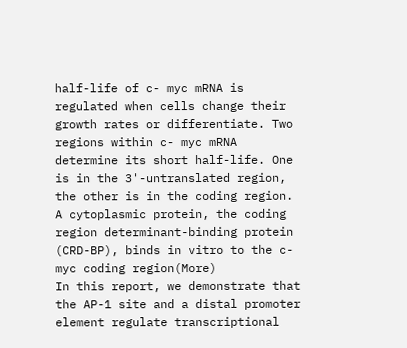half-life of c- myc mRNA is regulated when cells change their growth rates or differentiate. Two regions within c- myc mRNA determine its short half-life. One is in the 3'-untranslated region, the other is in the coding region. A cytoplasmic protein, the coding region determinant-binding protein (CRD-BP), binds in vitro to the c- myc coding region(More)
In this report, we demonstrate that the AP-1 site and a distal promoter element regulate transcriptional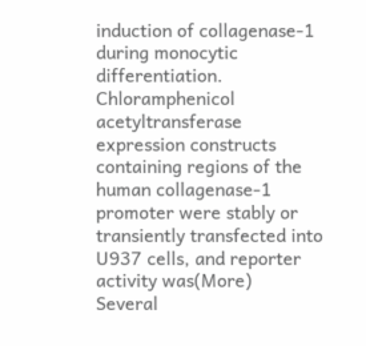induction of collagenase-1 during monocytic differentiation. Chloramphenicol acetyltransferase expression constructs containing regions of the human collagenase-1 promoter were stably or transiently transfected into U937 cells, and reporter activity was(More)
Several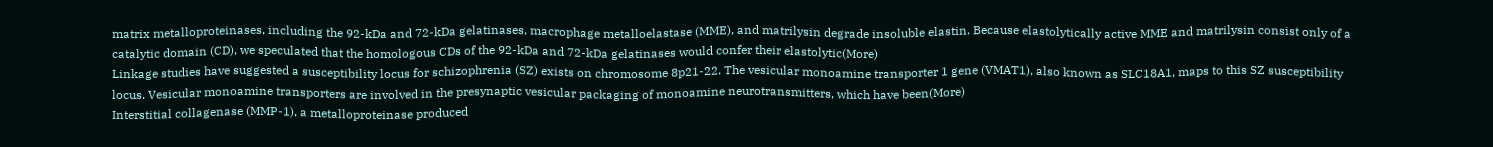matrix metalloproteinases, including the 92-kDa and 72-kDa gelatinases, macrophage metalloelastase (MME), and matrilysin degrade insoluble elastin. Because elastolytically active MME and matrilysin consist only of a catalytic domain (CD), we speculated that the homologous CDs of the 92-kDa and 72-kDa gelatinases would confer their elastolytic(More)
Linkage studies have suggested a susceptibility locus for schizophrenia (SZ) exists on chromosome 8p21-22. The vesicular monoamine transporter 1 gene (VMAT1), also known as SLC18A1, maps to this SZ susceptibility locus. Vesicular monoamine transporters are involved in the presynaptic vesicular packaging of monoamine neurotransmitters, which have been(More)
Interstitial collagenase (MMP-1), a metalloproteinase produced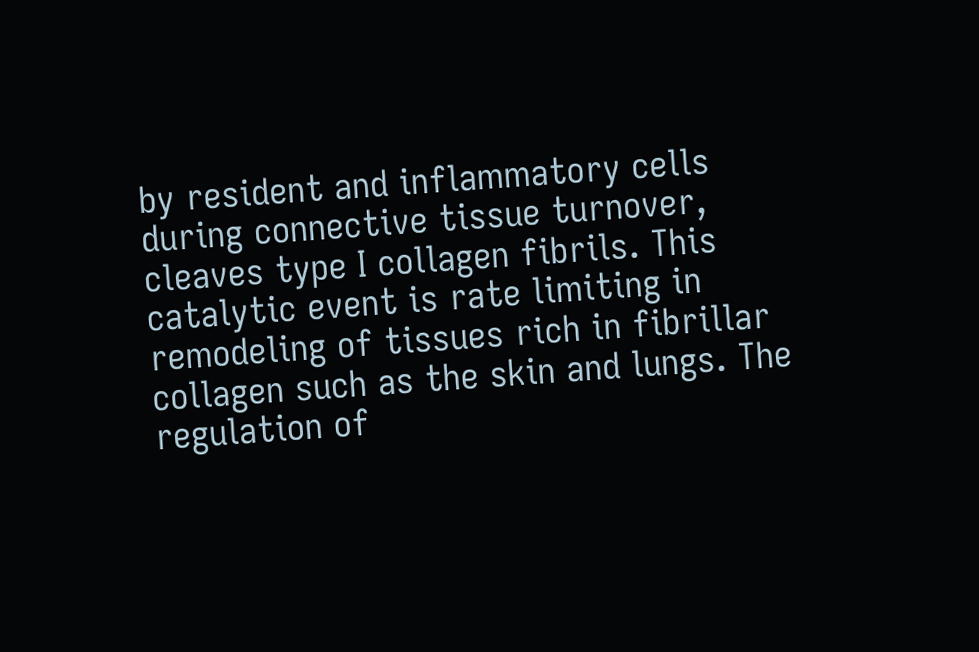by resident and inflammatory cells during connective tissue turnover, cleaves type I collagen fibrils. This catalytic event is rate limiting in remodeling of tissues rich in fibrillar collagen such as the skin and lungs. The regulation of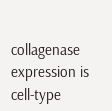collagenase expression is cell-type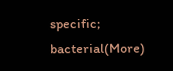specific; bacterial(More)